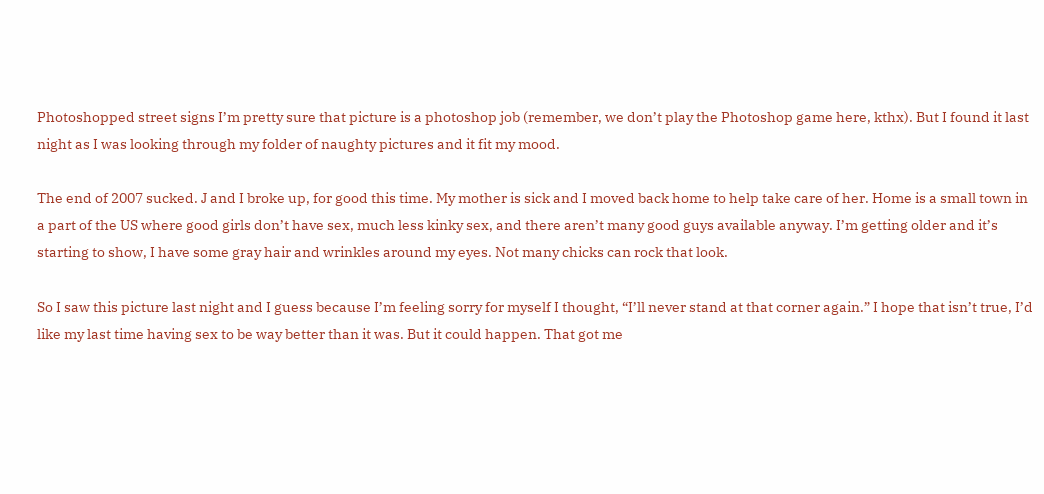Photoshopped street signs I’m pretty sure that picture is a photoshop job (remember, we don’t play the Photoshop game here, kthx). But I found it last night as I was looking through my folder of naughty pictures and it fit my mood.

The end of 2007 sucked. J and I broke up, for good this time. My mother is sick and I moved back home to help take care of her. Home is a small town in a part of the US where good girls don’t have sex, much less kinky sex, and there aren’t many good guys available anyway. I’m getting older and it’s starting to show, I have some gray hair and wrinkles around my eyes. Not many chicks can rock that look.

So I saw this picture last night and I guess because I’m feeling sorry for myself I thought, “I’ll never stand at that corner again.” I hope that isn’t true, I’d like my last time having sex to be way better than it was. But it could happen. That got me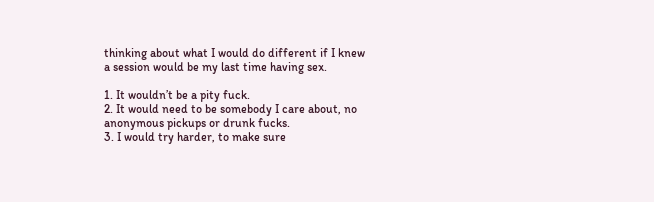thinking about what I would do different if I knew a session would be my last time having sex.

1. It wouldn’t be a pity fuck.
2. It would need to be somebody I care about, no anonymous pickups or drunk fucks.
3. I would try harder, to make sure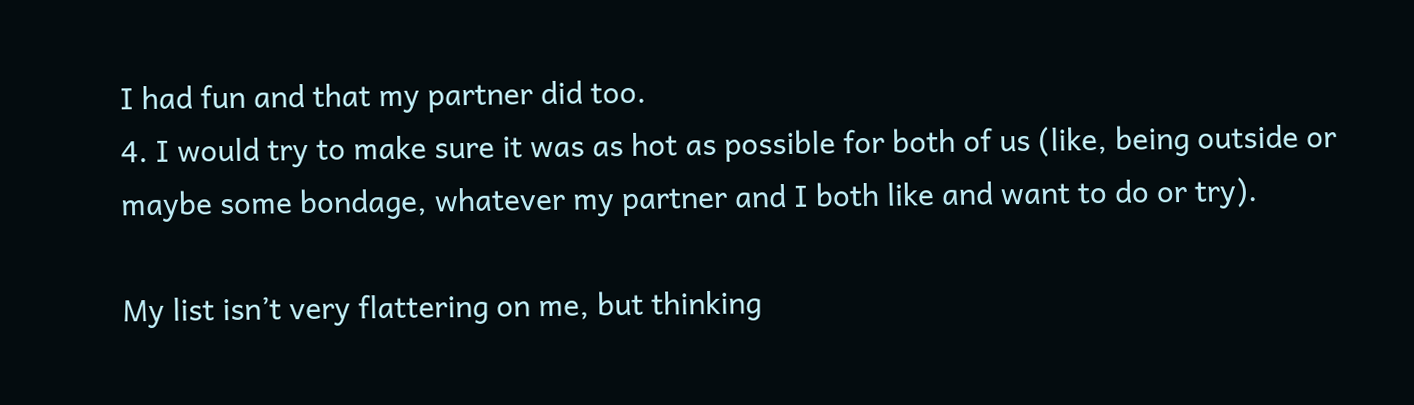I had fun and that my partner did too.
4. I would try to make sure it was as hot as possible for both of us (like, being outside or maybe some bondage, whatever my partner and I both like and want to do or try).

My list isn’t very flattering on me, but thinking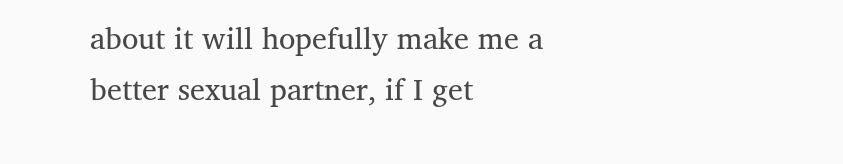about it will hopefully make me a better sexual partner, if I get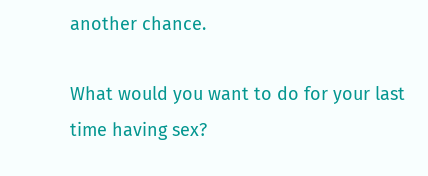another chance.

What would you want to do for your last time having sex?